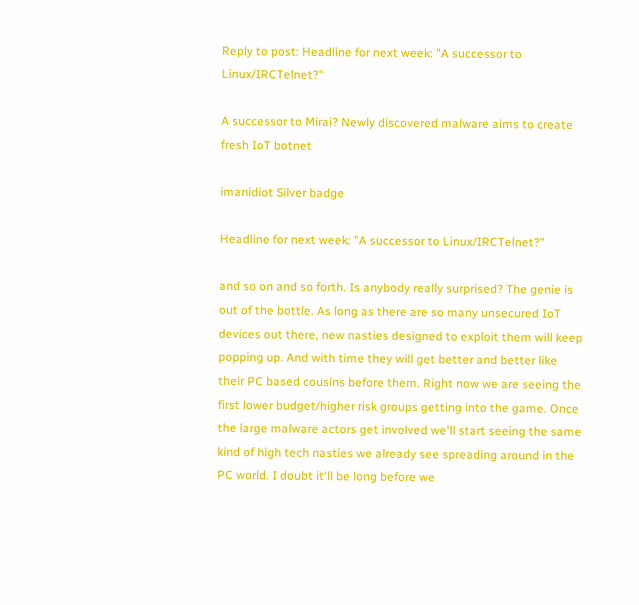Reply to post: Headline for next week: "A successor to Linux/IRCTelnet?"

A successor to Mirai? Newly discovered malware aims to create fresh IoT botnet

imanidiot Silver badge

Headline for next week: "A successor to Linux/IRCTelnet?"

and so on and so forth. Is anybody really surprised? The genie is out of the bottle. As long as there are so many unsecured IoT devices out there, new nasties designed to exploit them will keep popping up. And with time they will get better and better like their PC based cousins before them. Right now we are seeing the first lower budget/higher risk groups getting into the game. Once the large malware actors get involved we'll start seeing the same kind of high tech nasties we already see spreading around in the PC world. I doubt it'll be long before we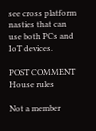see cross platform nasties that can use both PCs and IoT devices.

POST COMMENT House rules

Not a member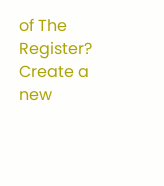of The Register? Create a new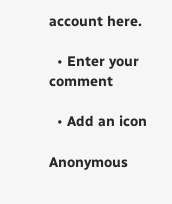account here.

  • Enter your comment

  • Add an icon

Anonymous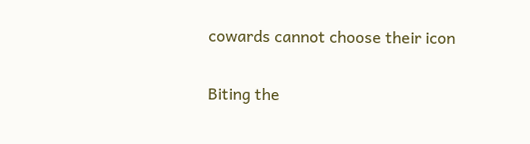cowards cannot choose their icon

Biting the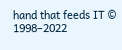hand that feeds IT © 1998–2022